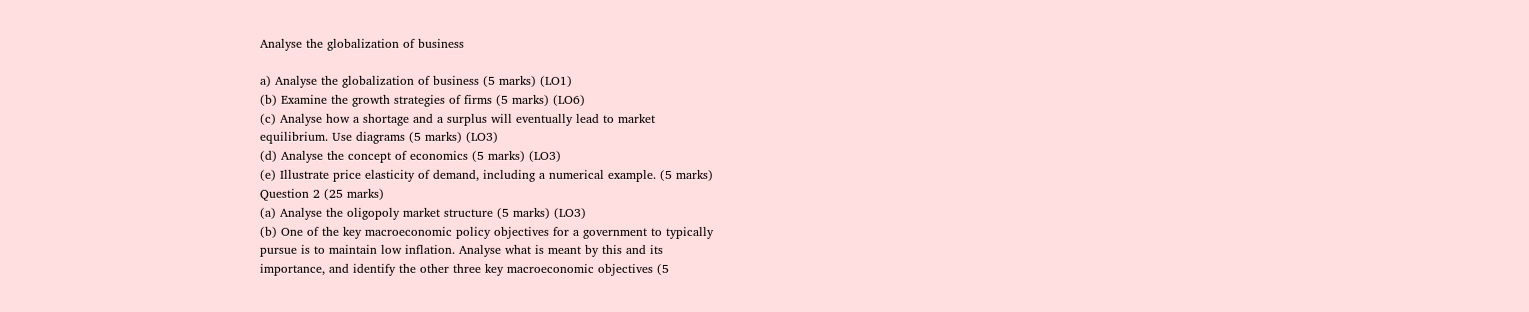Analyse the globalization of business

a) Analyse the globalization of business (5 marks) (LO1)
(b) Examine the growth strategies of firms (5 marks) (LO6)
(c) Analyse how a shortage and a surplus will eventually lead to market
equilibrium. Use diagrams (5 marks) (LO3)
(d) Analyse the concept of economics (5 marks) (LO3)
(e) Illustrate price elasticity of demand, including a numerical example. (5 marks)
Question 2 (25 marks)
(a) Analyse the oligopoly market structure (5 marks) (LO3)
(b) One of the key macroeconomic policy objectives for a government to typically
pursue is to maintain low inflation. Analyse what is meant by this and its
importance, and identify the other three key macroeconomic objectives (5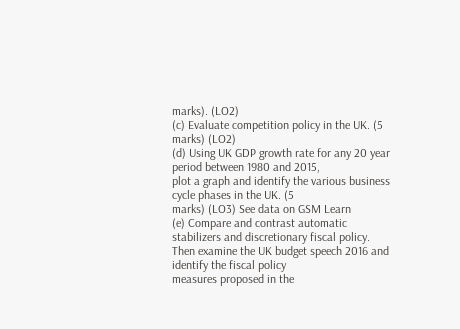marks). (LO2)
(c) Evaluate competition policy in the UK. (5 marks) (LO2)
(d) Using UK GDP growth rate for any 20 year period between 1980 and 2015,
plot a graph and identify the various business cycle phases in the UK. (5
marks) (LO3) See data on GSM Learn
(e) Compare and contrast automatic stabilizers and discretionary fiscal policy.
Then examine the UK budget speech 2016 and identify the fiscal policy
measures proposed in the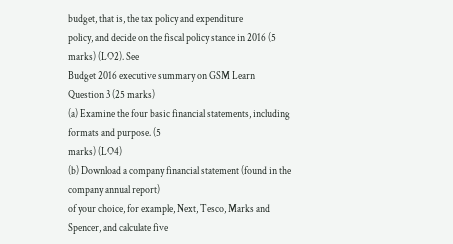budget, that is, the tax policy and expenditure
policy, and decide on the fiscal policy stance in 2016 (5 marks) (LO2). See
Budget 2016 executive summary on GSM Learn
Question 3 (25 marks)
(a) Examine the four basic financial statements, including formats and purpose. (5
marks) (LO4)
(b) Download a company financial statement (found in the company annual report)
of your choice, for example, Next, Tesco, Marks and Spencer, and calculate five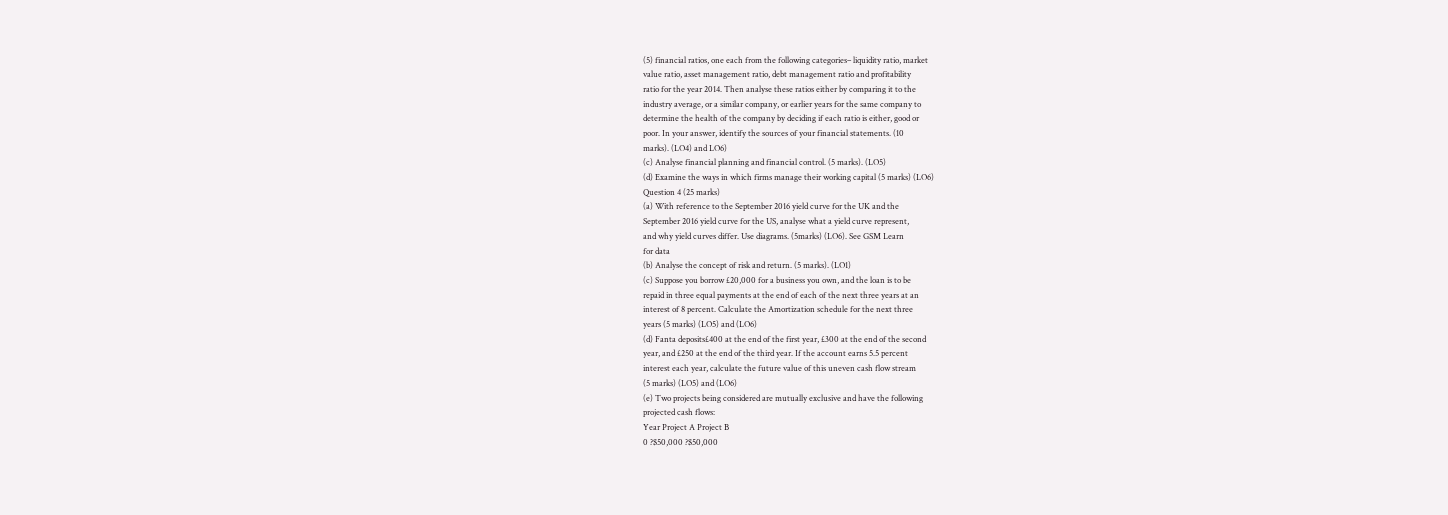(5) financial ratios, one each from the following categories– liquidity ratio, market
value ratio, asset management ratio, debt management ratio and profitability
ratio for the year 2014. Then analyse these ratios either by comparing it to the
industry average, or a similar company, or earlier years for the same company to
determine the health of the company by deciding if each ratio is either, good or
poor. In your answer, identify the sources of your financial statements. (10
marks). (LO4) and LO6)
(c) Analyse financial planning and financial control. (5 marks). (LO5)
(d) Examine the ways in which firms manage their working capital (5 marks) (LO6)
Question 4 (25 marks)
(a) With reference to the September 2016 yield curve for the UK and the
September 2016 yield curve for the US, analyse what a yield curve represent,
and why yield curves differ. Use diagrams. (5marks) (LO6). See GSM Learn
for data
(b) Analyse the concept of risk and return. (5 marks). (LO1)
(c) Suppose you borrow £20,000 for a business you own, and the loan is to be
repaid in three equal payments at the end of each of the next three years at an
interest of 8 percent. Calculate the Amortization schedule for the next three
years (5 marks) (LO5) and (LO6)
(d) Fanta deposits£400 at the end of the first year, £300 at the end of the second
year, and £250 at the end of the third year. If the account earns 5.5 percent
interest each year, calculate the future value of this uneven cash flow stream
(5 marks) (LO5) and (LO6)
(e) Two projects being considered are mutually exclusive and have the following
projected cash flows:
Year Project A Project B
0 ?$50,000 ?$50,000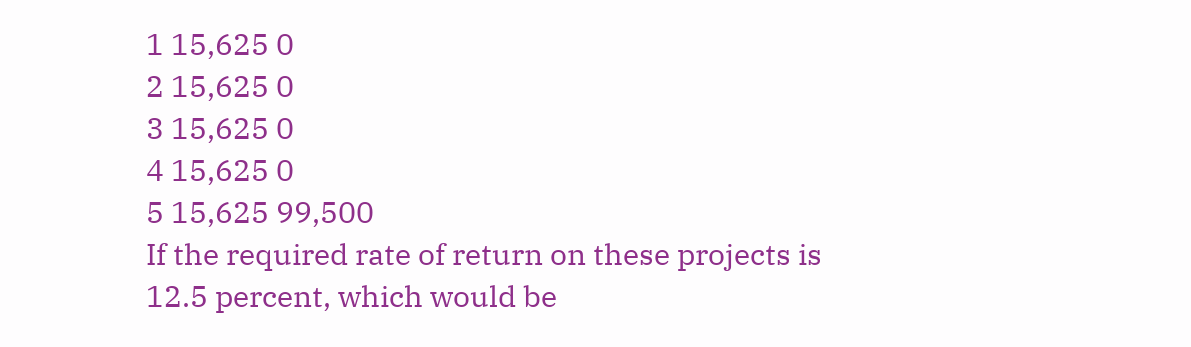1 15,625 0
2 15,625 0
3 15,625 0
4 15,625 0
5 15,625 99,500
If the required rate of return on these projects is 12.5 percent, which would be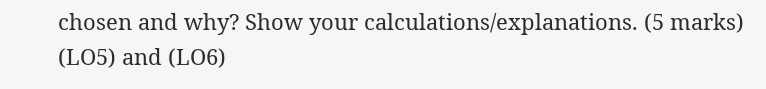chosen and why? Show your calculations/explanations. (5 marks) (LO5) and (LO6)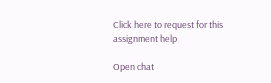Click here to request for this assignment help

Open chat